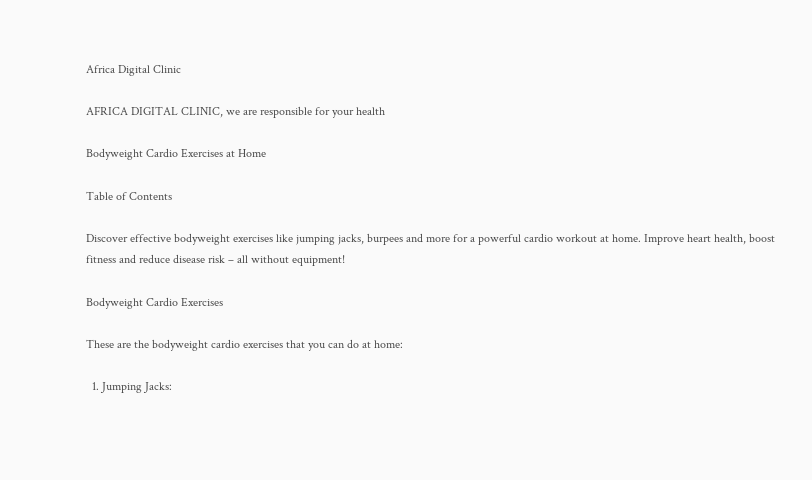Africa Digital Clinic

AFRICA DIGITAL CLINIC, we are responsible for your health

Bodyweight Cardio Exercises at Home

Table of Contents

Discover effective bodyweight exercises like jumping jacks, burpees and more for a powerful cardio workout at home. Improve heart health, boost fitness and reduce disease risk – all without equipment!

Bodyweight Cardio Exercises

These are the bodyweight cardio exercises that you can do at home:

  1. Jumping Jacks: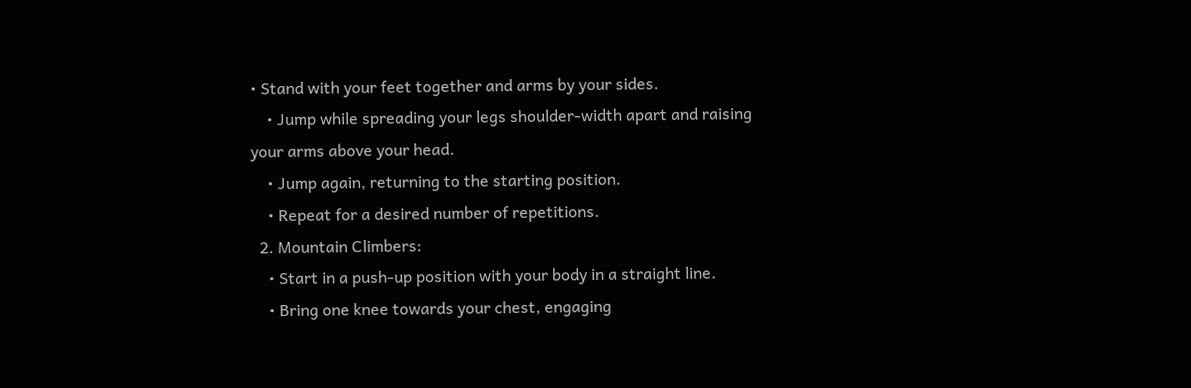• Stand with your feet together and arms by your sides.
    • Jump while spreading your legs shoulder-width apart and raising your arms above your head.
    • Jump again, returning to the starting position.
    • Repeat for a desired number of repetitions.
  2. Mountain Climbers:
    • Start in a push-up position with your body in a straight line.
    • Bring one knee towards your chest, engaging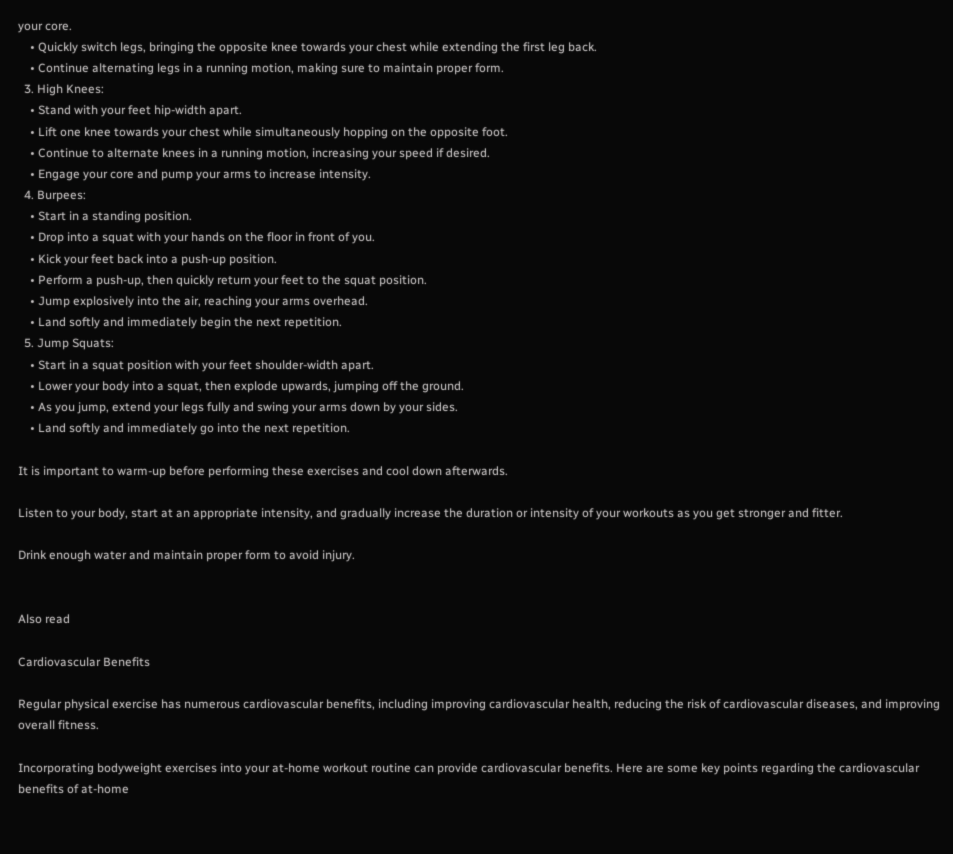your core.
    • Quickly switch legs, bringing the opposite knee towards your chest while extending the first leg back.
    • Continue alternating legs in a running motion, making sure to maintain proper form.
  3. High Knees:
    • Stand with your feet hip-width apart.
    • Lift one knee towards your chest while simultaneously hopping on the opposite foot.
    • Continue to alternate knees in a running motion, increasing your speed if desired.
    • Engage your core and pump your arms to increase intensity.
  4. Burpees:
    • Start in a standing position.
    • Drop into a squat with your hands on the floor in front of you.
    • Kick your feet back into a push-up position.
    • Perform a push-up, then quickly return your feet to the squat position.
    • Jump explosively into the air, reaching your arms overhead.
    • Land softly and immediately begin the next repetition.
  5. Jump Squats:
    • Start in a squat position with your feet shoulder-width apart.
    • Lower your body into a squat, then explode upwards, jumping off the ground.
    • As you jump, extend your legs fully and swing your arms down by your sides.
    • Land softly and immediately go into the next repetition.

It is important to warm-up before performing these exercises and cool down afterwards.

Listen to your body, start at an appropriate intensity, and gradually increase the duration or intensity of your workouts as you get stronger and fitter.

Drink enough water and maintain proper form to avoid injury.


Also read

Cardiovascular Benefits

Regular physical exercise has numerous cardiovascular benefits, including improving cardiovascular health, reducing the risk of cardiovascular diseases, and improving overall fitness.

Incorporating bodyweight exercises into your at-home workout routine can provide cardiovascular benefits. Here are some key points regarding the cardiovascular benefits of at-home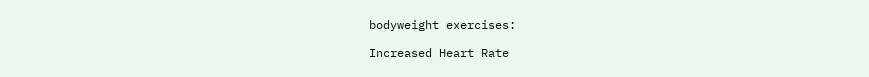bodyweight exercises:

Increased Heart Rate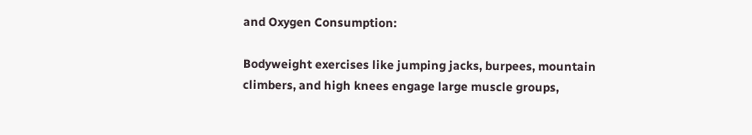and Oxygen Consumption:

Bodyweight exercises like jumping jacks, burpees, mountain climbers, and high knees engage large muscle groups,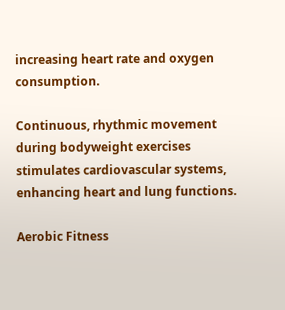increasing heart rate and oxygen consumption.

Continuous, rhythmic movement during bodyweight exercises stimulates cardiovascular systems, enhancing heart and lung functions.

Aerobic Fitness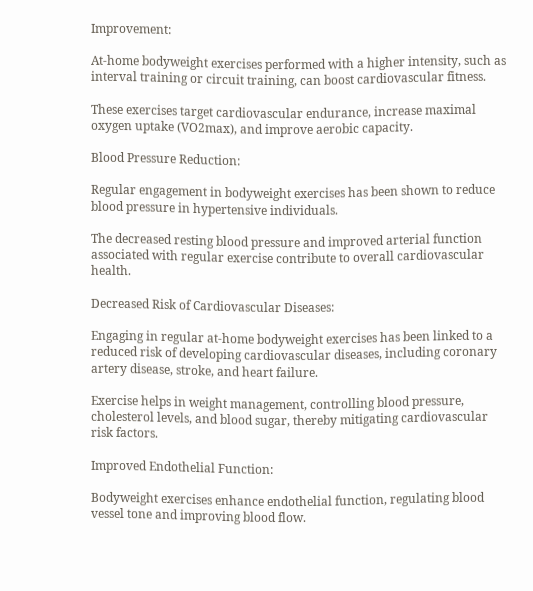Improvement:

At-home bodyweight exercises performed with a higher intensity, such as interval training or circuit training, can boost cardiovascular fitness.

These exercises target cardiovascular endurance, increase maximal oxygen uptake (VO2max), and improve aerobic capacity.

Blood Pressure Reduction:

Regular engagement in bodyweight exercises has been shown to reduce blood pressure in hypertensive individuals.

The decreased resting blood pressure and improved arterial function associated with regular exercise contribute to overall cardiovascular health.

Decreased Risk of Cardiovascular Diseases:

Engaging in regular at-home bodyweight exercises has been linked to a reduced risk of developing cardiovascular diseases, including coronary artery disease, stroke, and heart failure.

Exercise helps in weight management, controlling blood pressure, cholesterol levels, and blood sugar, thereby mitigating cardiovascular risk factors.

Improved Endothelial Function:

Bodyweight exercises enhance endothelial function, regulating blood vessel tone and improving blood flow.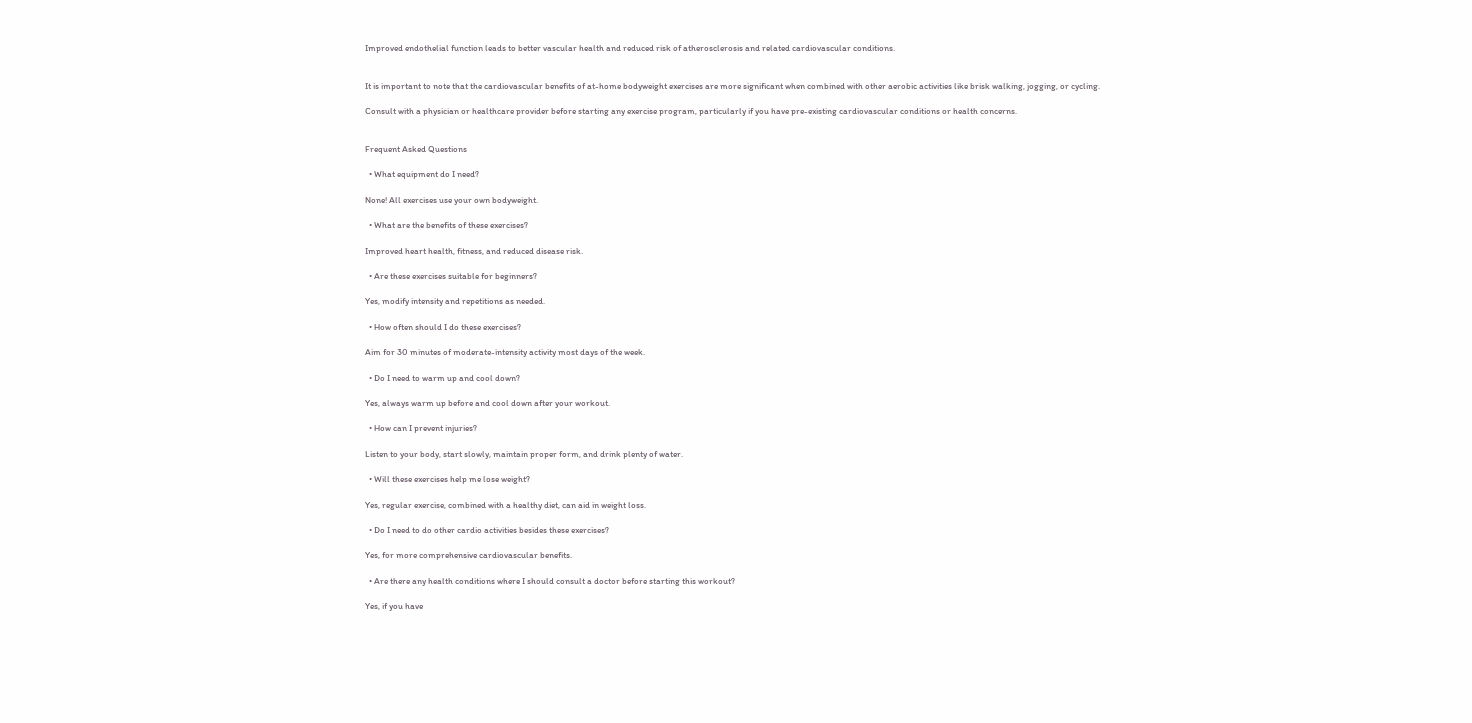Improved endothelial function leads to better vascular health and reduced risk of atherosclerosis and related cardiovascular conditions.


It is important to note that the cardiovascular benefits of at-home bodyweight exercises are more significant when combined with other aerobic activities like brisk walking, jogging, or cycling.

Consult with a physician or healthcare provider before starting any exercise program, particularly if you have pre-existing cardiovascular conditions or health concerns.


Frequent Asked Questions

  • What equipment do I need?

None! All exercises use your own bodyweight.

  • What are the benefits of these exercises?

Improved heart health, fitness, and reduced disease risk.

  • Are these exercises suitable for beginners?

Yes, modify intensity and repetitions as needed.

  • How often should I do these exercises?

Aim for 30 minutes of moderate-intensity activity most days of the week.

  • Do I need to warm up and cool down?

Yes, always warm up before and cool down after your workout.

  • How can I prevent injuries?

Listen to your body, start slowly, maintain proper form, and drink plenty of water.

  • Will these exercises help me lose weight?

Yes, regular exercise, combined with a healthy diet, can aid in weight loss.

  • Do I need to do other cardio activities besides these exercises?

Yes, for more comprehensive cardiovascular benefits.

  • Are there any health conditions where I should consult a doctor before starting this workout?

Yes, if you have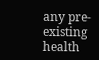any pre-existing health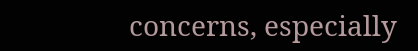concerns, especially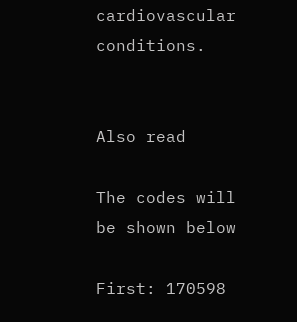cardiovascular conditions.


Also read

The codes will be shown below

First: 170598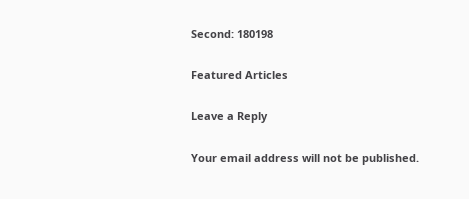Second: 180198

Featured Articles

Leave a Reply

Your email address will not be published.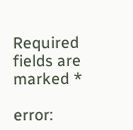Required fields are marked *

error: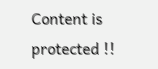Content is protected !!